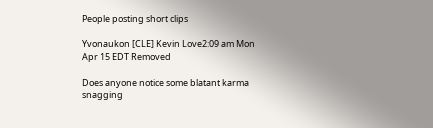People posting short clips

Yvonaukon [CLE] Kevin Love2:09 am Mon Apr 15 EDT Removed

Does anyone notice some blatant karma snagging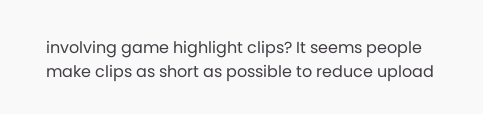involving game highlight clips? It seems people make clips as short as possible to reduce upload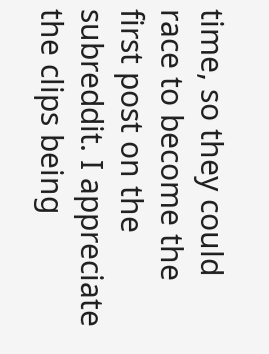time, so they could race to become the first post on the subreddit. I appreciate the clips being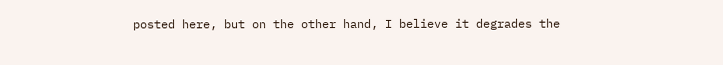posted here, but on the other hand, I believe it degrades the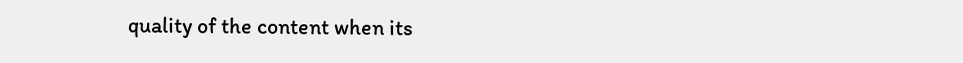quality of the content when its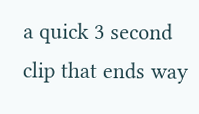a quick 3 second clip that ends way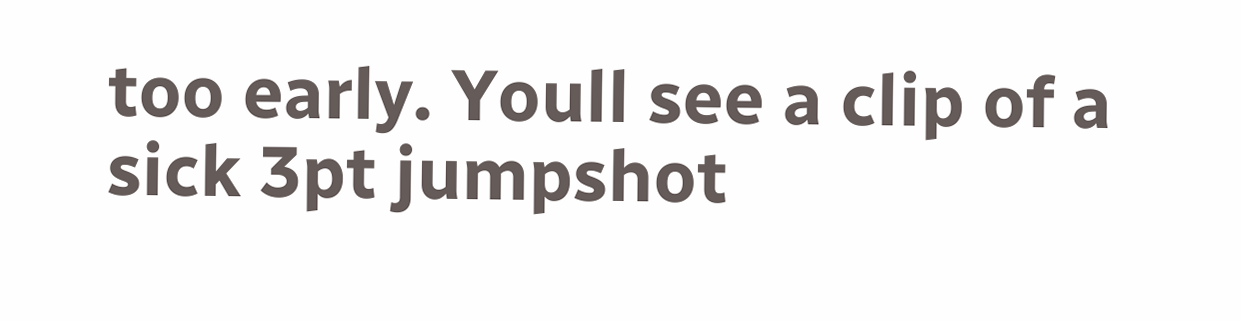too early. Youll see a clip of a sick 3pt jumpshot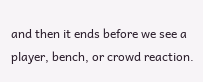and then it ends before we see a player, bench, or crowd reaction.